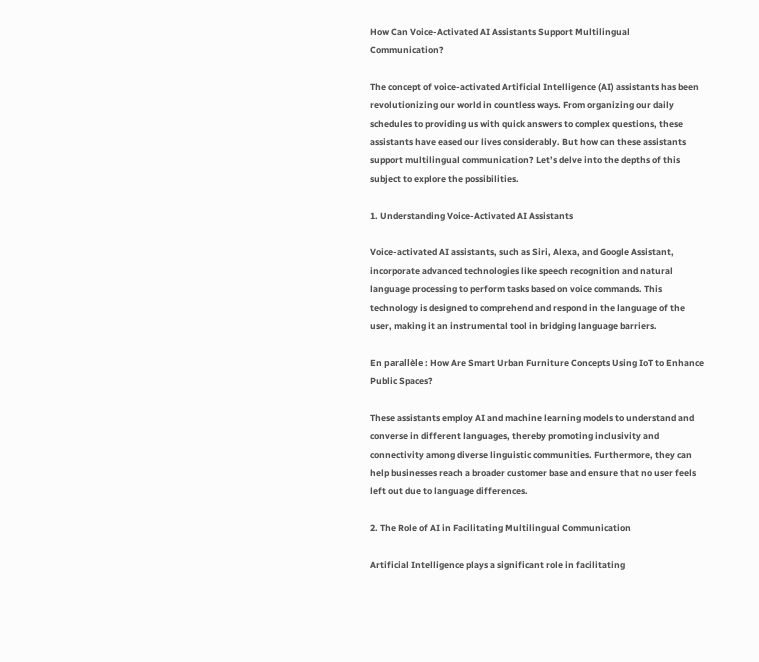How Can Voice-Activated AI Assistants Support Multilingual Communication?

The concept of voice-activated Artificial Intelligence (AI) assistants has been revolutionizing our world in countless ways. From organizing our daily schedules to providing us with quick answers to complex questions, these assistants have eased our lives considerably. But how can these assistants support multilingual communication? Let’s delve into the depths of this subject to explore the possibilities.

1. Understanding Voice-Activated AI Assistants

Voice-activated AI assistants, such as Siri, Alexa, and Google Assistant, incorporate advanced technologies like speech recognition and natural language processing to perform tasks based on voice commands. This technology is designed to comprehend and respond in the language of the user, making it an instrumental tool in bridging language barriers.

En parallèle : How Are Smart Urban Furniture Concepts Using IoT to Enhance Public Spaces?

These assistants employ AI and machine learning models to understand and converse in different languages, thereby promoting inclusivity and connectivity among diverse linguistic communities. Furthermore, they can help businesses reach a broader customer base and ensure that no user feels left out due to language differences.

2. The Role of AI in Facilitating Multilingual Communication

Artificial Intelligence plays a significant role in facilitating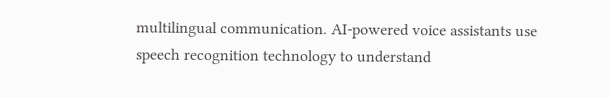multilingual communication. AI-powered voice assistants use speech recognition technology to understand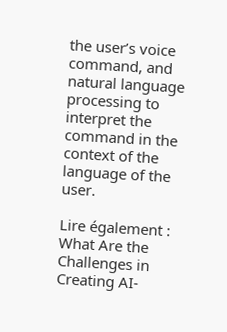the user’s voice command, and natural language processing to interpret the command in the context of the language of the user.

Lire également : What Are the Challenges in Creating AI-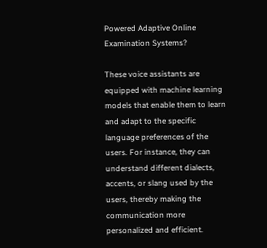Powered Adaptive Online Examination Systems?

These voice assistants are equipped with machine learning models that enable them to learn and adapt to the specific language preferences of the users. For instance, they can understand different dialects, accents, or slang used by the users, thereby making the communication more personalized and efficient.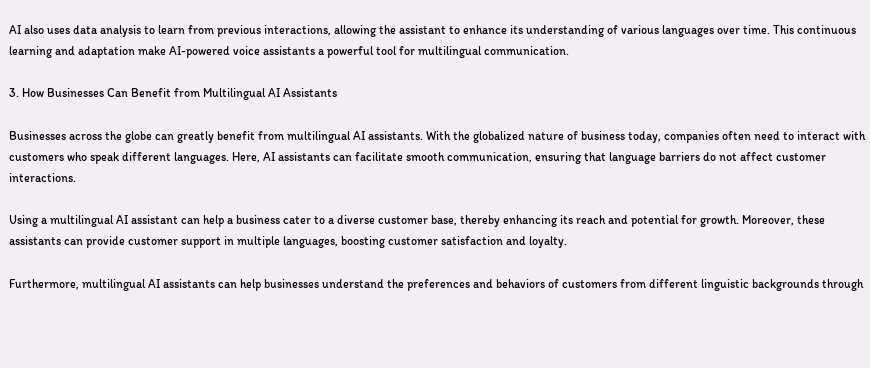AI also uses data analysis to learn from previous interactions, allowing the assistant to enhance its understanding of various languages over time. This continuous learning and adaptation make AI-powered voice assistants a powerful tool for multilingual communication.

3. How Businesses Can Benefit from Multilingual AI Assistants

Businesses across the globe can greatly benefit from multilingual AI assistants. With the globalized nature of business today, companies often need to interact with customers who speak different languages. Here, AI assistants can facilitate smooth communication, ensuring that language barriers do not affect customer interactions.

Using a multilingual AI assistant can help a business cater to a diverse customer base, thereby enhancing its reach and potential for growth. Moreover, these assistants can provide customer support in multiple languages, boosting customer satisfaction and loyalty.

Furthermore, multilingual AI assistants can help businesses understand the preferences and behaviors of customers from different linguistic backgrounds through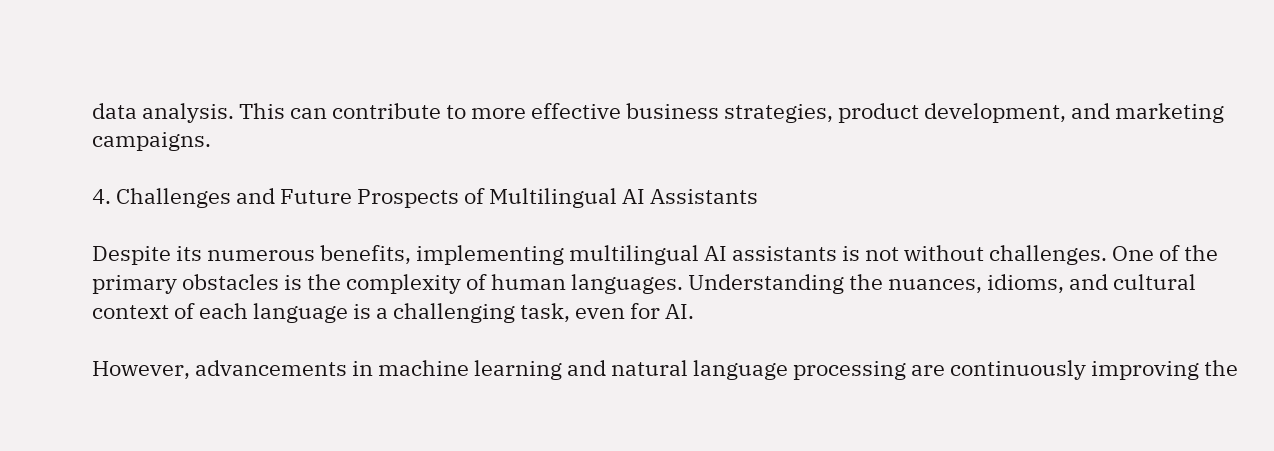data analysis. This can contribute to more effective business strategies, product development, and marketing campaigns.

4. Challenges and Future Prospects of Multilingual AI Assistants

Despite its numerous benefits, implementing multilingual AI assistants is not without challenges. One of the primary obstacles is the complexity of human languages. Understanding the nuances, idioms, and cultural context of each language is a challenging task, even for AI.

However, advancements in machine learning and natural language processing are continuously improving the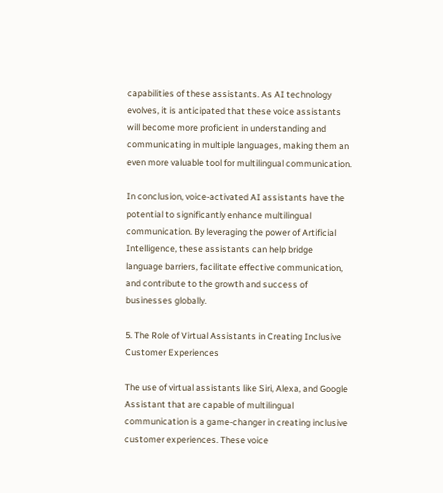capabilities of these assistants. As AI technology evolves, it is anticipated that these voice assistants will become more proficient in understanding and communicating in multiple languages, making them an even more valuable tool for multilingual communication.

In conclusion, voice-activated AI assistants have the potential to significantly enhance multilingual communication. By leveraging the power of Artificial Intelligence, these assistants can help bridge language barriers, facilitate effective communication, and contribute to the growth and success of businesses globally.

5. The Role of Virtual Assistants in Creating Inclusive Customer Experiences

The use of virtual assistants like Siri, Alexa, and Google Assistant that are capable of multilingual communication is a game-changer in creating inclusive customer experiences. These voice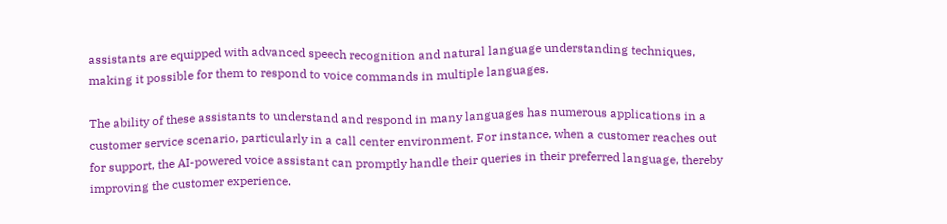assistants are equipped with advanced speech recognition and natural language understanding techniques, making it possible for them to respond to voice commands in multiple languages.

The ability of these assistants to understand and respond in many languages has numerous applications in a customer service scenario, particularly in a call center environment. For instance, when a customer reaches out for support, the AI-powered voice assistant can promptly handle their queries in their preferred language, thereby improving the customer experience.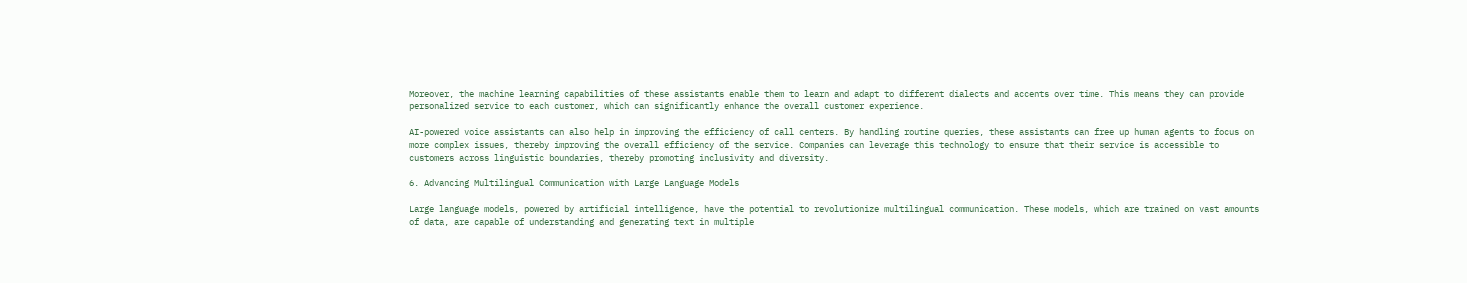Moreover, the machine learning capabilities of these assistants enable them to learn and adapt to different dialects and accents over time. This means they can provide personalized service to each customer, which can significantly enhance the overall customer experience.

AI-powered voice assistants can also help in improving the efficiency of call centers. By handling routine queries, these assistants can free up human agents to focus on more complex issues, thereby improving the overall efficiency of the service. Companies can leverage this technology to ensure that their service is accessible to customers across linguistic boundaries, thereby promoting inclusivity and diversity.

6. Advancing Multilingual Communication with Large Language Models

Large language models, powered by artificial intelligence, have the potential to revolutionize multilingual communication. These models, which are trained on vast amounts of data, are capable of understanding and generating text in multiple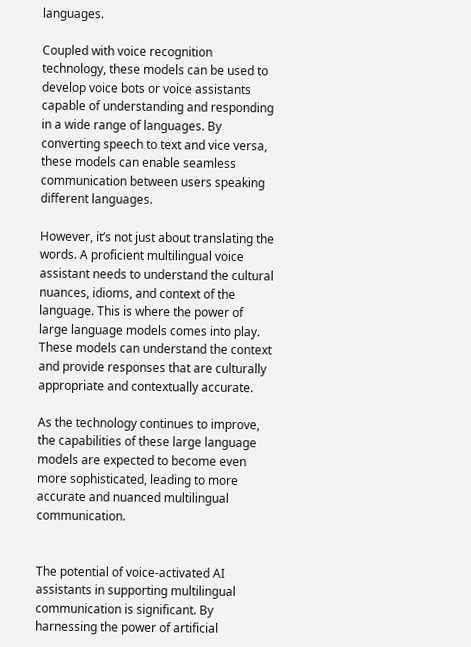languages.

Coupled with voice recognition technology, these models can be used to develop voice bots or voice assistants capable of understanding and responding in a wide range of languages. By converting speech to text and vice versa, these models can enable seamless communication between users speaking different languages.

However, it’s not just about translating the words. A proficient multilingual voice assistant needs to understand the cultural nuances, idioms, and context of the language. This is where the power of large language models comes into play. These models can understand the context and provide responses that are culturally appropriate and contextually accurate.

As the technology continues to improve, the capabilities of these large language models are expected to become even more sophisticated, leading to more accurate and nuanced multilingual communication.


The potential of voice-activated AI assistants in supporting multilingual communication is significant. By harnessing the power of artificial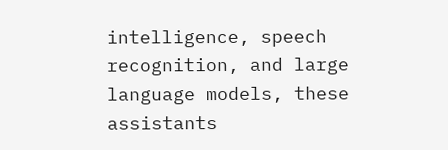intelligence, speech recognition, and large language models, these assistants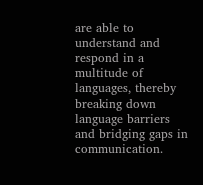are able to understand and respond in a multitude of languages, thereby breaking down language barriers and bridging gaps in communication.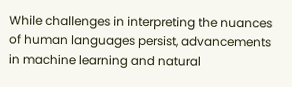While challenges in interpreting the nuances of human languages persist, advancements in machine learning and natural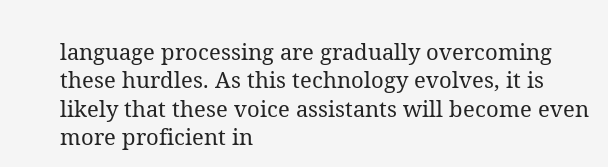language processing are gradually overcoming these hurdles. As this technology evolves, it is likely that these voice assistants will become even more proficient in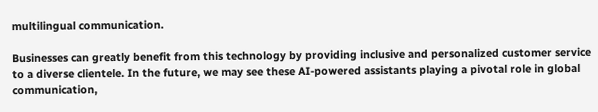multilingual communication.

Businesses can greatly benefit from this technology by providing inclusive and personalized customer service to a diverse clientele. In the future, we may see these AI-powered assistants playing a pivotal role in global communication,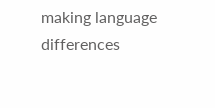making language differences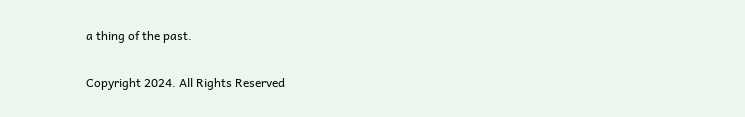a thing of the past.

Copyright 2024. All Rights Reserved